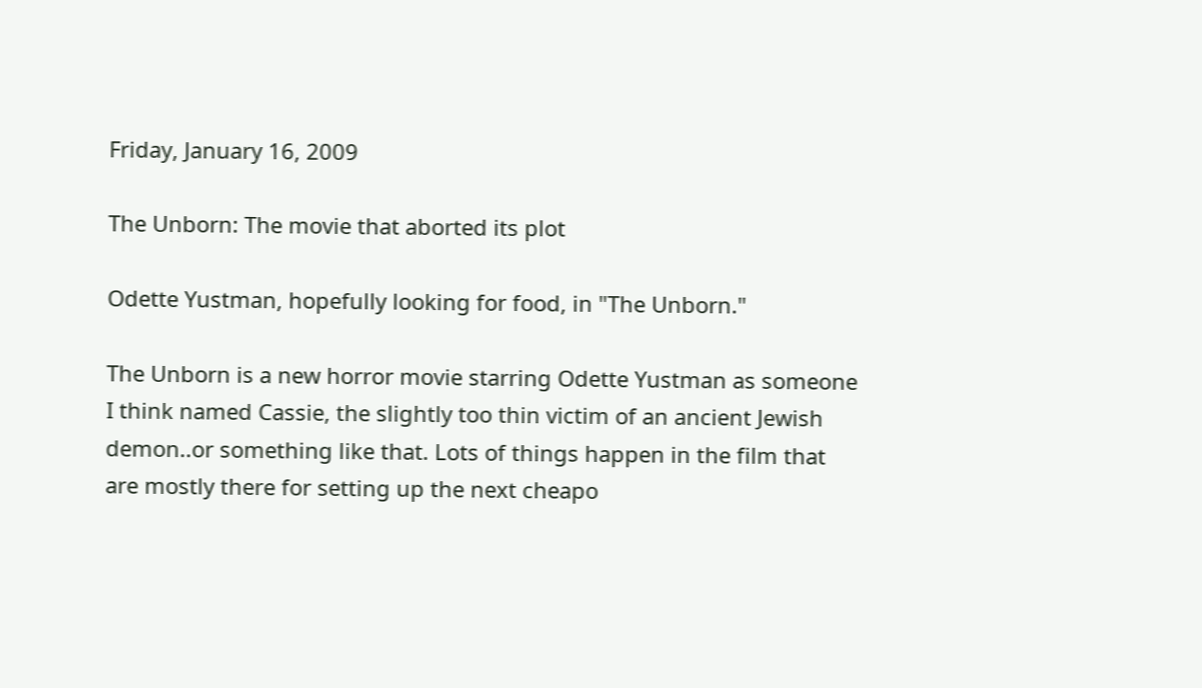Friday, January 16, 2009

The Unborn: The movie that aborted its plot

Odette Yustman, hopefully looking for food, in "The Unborn."

The Unborn is a new horror movie starring Odette Yustman as someone I think named Cassie, the slightly too thin victim of an ancient Jewish demon..or something like that. Lots of things happen in the film that are mostly there for setting up the next cheapo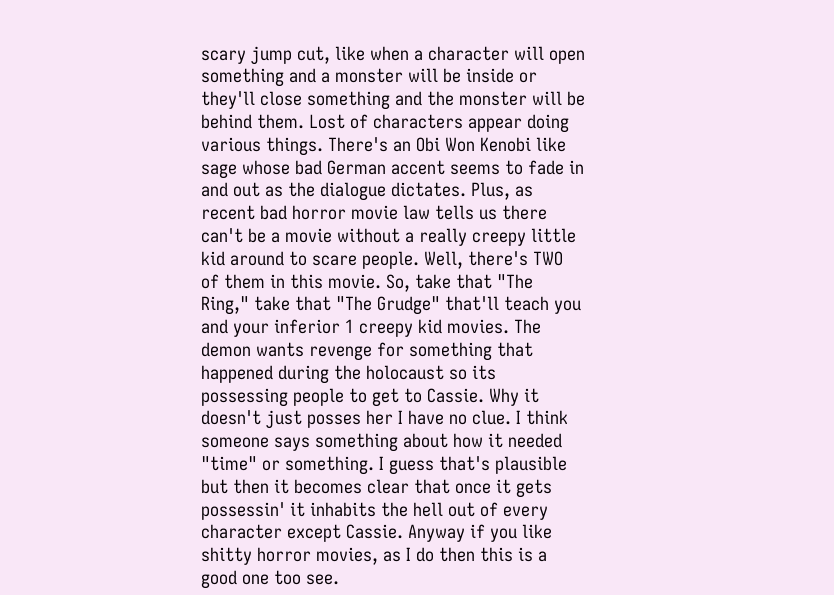scary jump cut, like when a character will open something and a monster will be inside or they'll close something and the monster will be behind them. Lost of characters appear doing various things. There's an Obi Won Kenobi like sage whose bad German accent seems to fade in and out as the dialogue dictates. Plus, as recent bad horror movie law tells us there can't be a movie without a really creepy little kid around to scare people. Well, there's TWO of them in this movie. So, take that "The Ring," take that "The Grudge" that'll teach you and your inferior 1 creepy kid movies. The demon wants revenge for something that happened during the holocaust so its possessing people to get to Cassie. Why it doesn't just posses her I have no clue. I think someone says something about how it needed "time" or something. I guess that's plausible but then it becomes clear that once it gets possessin' it inhabits the hell out of every character except Cassie. Anyway if you like shitty horror movies, as I do then this is a good one too see.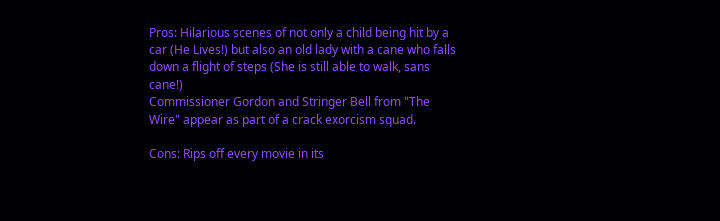Pros: Hilarious scenes of not only a child being hit by a car (He Lives!) but also an old lady with a cane who falls down a flight of steps (She is still able to walk, sans cane!)
Commissioner Gordon and Stringer Bell from "The Wire" appear as part of a crack exorcism squad.

Cons: Rips off every movie in its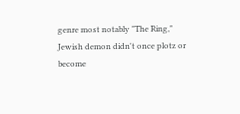genre most notably "The Ring," Jewish demon didn't once plotz or become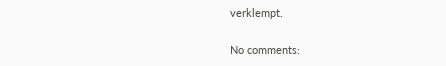verklempt.

No comments: